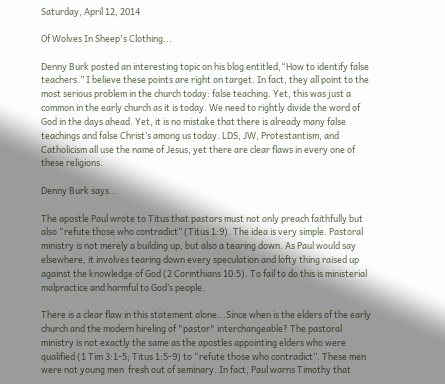Saturday, April 12, 2014

Of Wolves In Sheep's Clothing...

Denny Burk posted an interesting topic on his blog entitled,“How to identify false teachers.” I believe these points are right on target. In fact, they all point to the most serious problem in the church today: false teaching. Yet, this was just a common in the early church as it is today. We need to rightly divide the word of God in the days ahead. Yet, it is no mistake that there is already many false teachings and false Christ’s among us today. LDS, JW, Protestantism, and Catholicism all use the name of Jesus, yet there are clear flaws in every one of these religions.

Denny Burk says...

The apostle Paul wrote to Titus that pastors must not only preach faithfully but also “refute those who contradict” (Titus 1:9). The idea is very simple. Pastoral ministry is not merely a building up, but also a tearing down. As Paul would say elsewhere, it involves tearing down every speculation and lofty thing raised up against the knowledge of God (2 Corinthians 10:5). To fail to do this is ministerial malpractice and harmful to God’s people.

There is a clear flaw in this statement alone...Since when is the elders of the early church and the modern hireling of "pastor" interchangeable? The pastoral ministry is not exactly the same as the apostles appointing elders who were qualified (1 Tim 3:1-5; Titus 1:5-9) to “refute those who contradict”. These men were not young men  fresh out of seminary. In fact, Paul warns Timothy that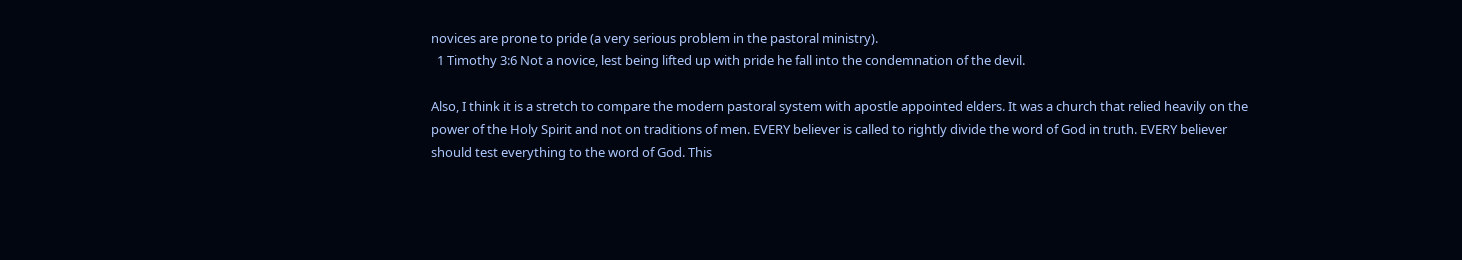novices are prone to pride (a very serious problem in the pastoral ministry).
  1 Timothy 3:6 Not a novice, lest being lifted up with pride he fall into the condemnation of the devil.

Also, I think it is a stretch to compare the modern pastoral system with apostle appointed elders. It was a church that relied heavily on the power of the Holy Spirit and not on traditions of men. EVERY believer is called to rightly divide the word of God in truth. EVERY believer should test everything to the word of God. This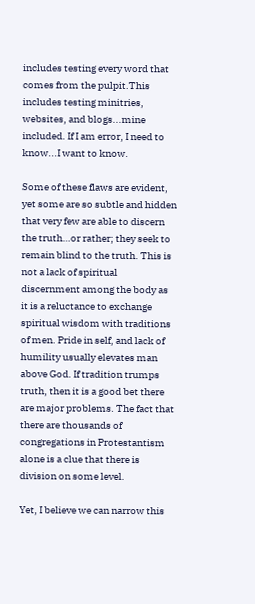includes testing every word that comes from the pulpit.This includes testing minitries, websites, and blogs...mine included. If I am error, I need to know...I want to know.

Some of these flaws are evident, yet some are so subtle and hidden that very few are able to discern the truth…or rather; they seek to remain blind to the truth. This is not a lack of spiritual discernment among the body as it is a reluctance to exchange spiritual wisdom with traditions of men. Pride in self, and lack of humility usually elevates man above God. If tradition trumps truth, then it is a good bet there are major problems. The fact that there are thousands of congregations in Protestantism alone is a clue that there is division on some level.

Yet, I believe we can narrow this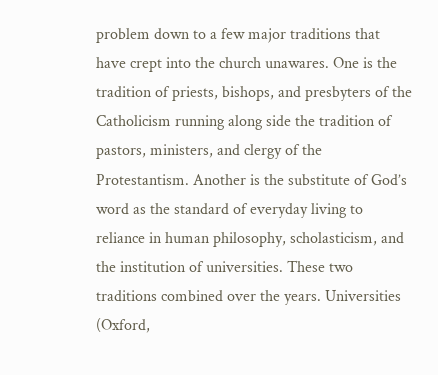problem down to a few major traditions that have crept into the church unawares. One is the tradition of priests, bishops, and presbyters of the Catholicism running along side the tradition of pastors, ministers, and clergy of the Protestantism. Another is the substitute of God’s word as the standard of everyday living to reliance in human philosophy, scholasticism, and the institution of universities. These two traditions combined over the years. Universities (Oxford,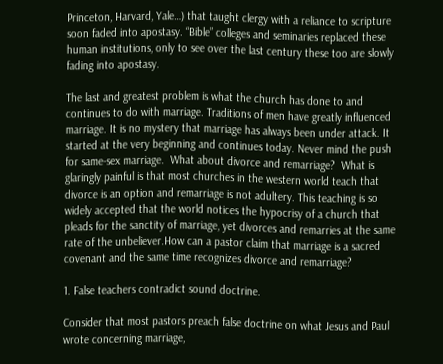Princeton, Harvard, Yale…) that taught clergy with a reliance to scripture soon faded into apostasy. “Bible” colleges and seminaries replaced these human institutions, only to see over the last century these too are slowly fading into apostasy.

The last and greatest problem is what the church has done to and continues to do with marriage. Traditions of men have greatly influenced marriage. It is no mystery that marriage has always been under attack. It started at the very beginning and continues today. Never mind the push for same-sex marriage.  What about divorce and remarriage?  What is glaringly painful is that most churches in the western world teach that divorce is an option and remarriage is not adultery. This teaching is so widely accepted that the world notices the hypocrisy of a church that pleads for the sanctity of marriage, yet divorces and remarries at the same rate of the unbeliever.How can a pastor claim that marriage is a sacred covenant and the same time recognizes divorce and remarriage?

1. False teachers contradict sound doctrine.

Consider that most pastors preach false doctrine on what Jesus and Paul wrote concerning marriage,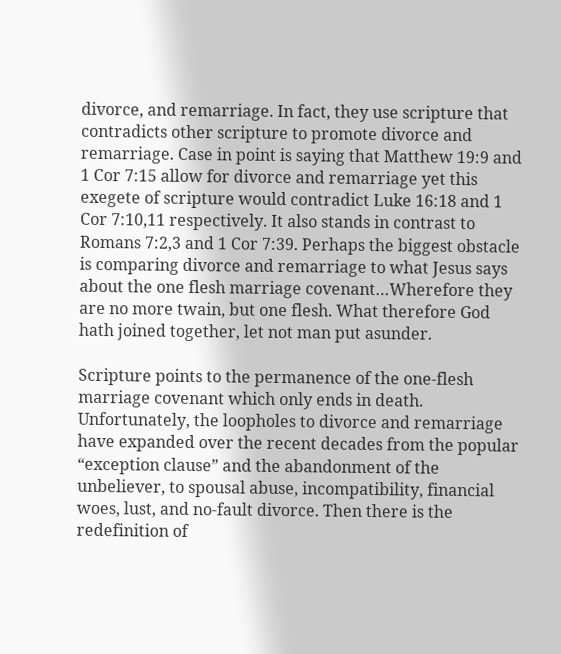divorce, and remarriage. In fact, they use scripture that contradicts other scripture to promote divorce and remarriage. Case in point is saying that Matthew 19:9 and 1 Cor 7:15 allow for divorce and remarriage yet this exegete of scripture would contradict Luke 16:18 and 1 Cor 7:10,11 respectively. It also stands in contrast to Romans 7:2,3 and 1 Cor 7:39. Perhaps the biggest obstacle is comparing divorce and remarriage to what Jesus says about the one flesh marriage covenant…Wherefore they are no more twain, but one flesh. What therefore God hath joined together, let not man put asunder.

Scripture points to the permanence of the one-flesh marriage covenant which only ends in death. Unfortunately, the loopholes to divorce and remarriage have expanded over the recent decades from the popular “exception clause” and the abandonment of the unbeliever, to spousal abuse, incompatibility, financial woes, lust, and no-fault divorce. Then there is the redefinition of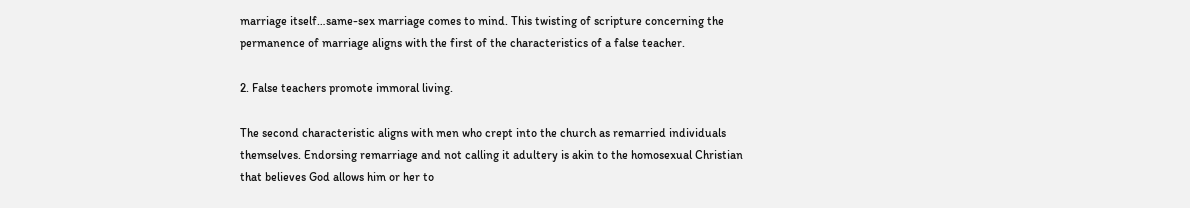marriage itself…same-sex marriage comes to mind. This twisting of scripture concerning the permanence of marriage aligns with the first of the characteristics of a false teacher.

2. False teachers promote immoral living.

The second characteristic aligns with men who crept into the church as remarried individuals themselves. Endorsing remarriage and not calling it adultery is akin to the homosexual Christian that believes God allows him or her to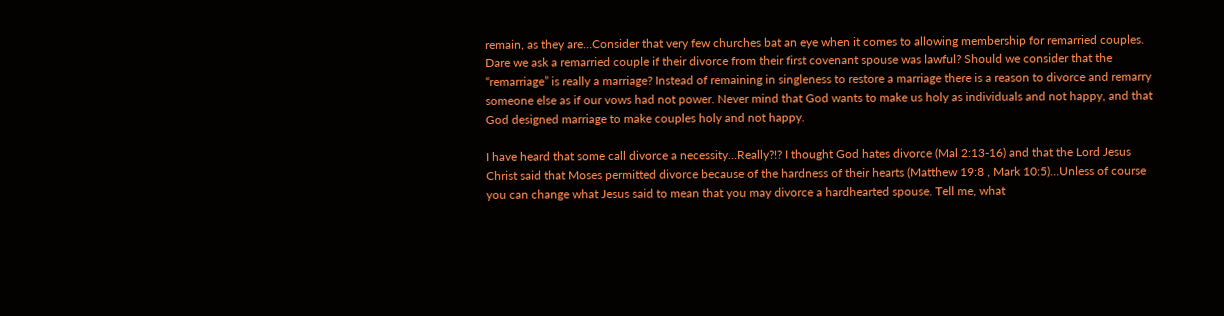remain, as they are…Consider that very few churches bat an eye when it comes to allowing membership for remarried couples. Dare we ask a remarried couple if their divorce from their first covenant spouse was lawful? Should we consider that the “remarriage” is really a marriage? Instead of remaining in singleness to restore a marriage there is a reason to divorce and remarry someone else as if our vows had not power. Never mind that God wants to make us holy as individuals and not happy, and that God designed marriage to make couples holy and not happy.

I have heard that some call divorce a necessity…Really?!? I thought God hates divorce (Mal 2:13-16) and that the Lord Jesus Christ said that Moses permitted divorce because of the hardness of their hearts (Matthew 19:8 , Mark 10:5)…Unless of course you can change what Jesus said to mean that you may divorce a hardhearted spouse. Tell me, what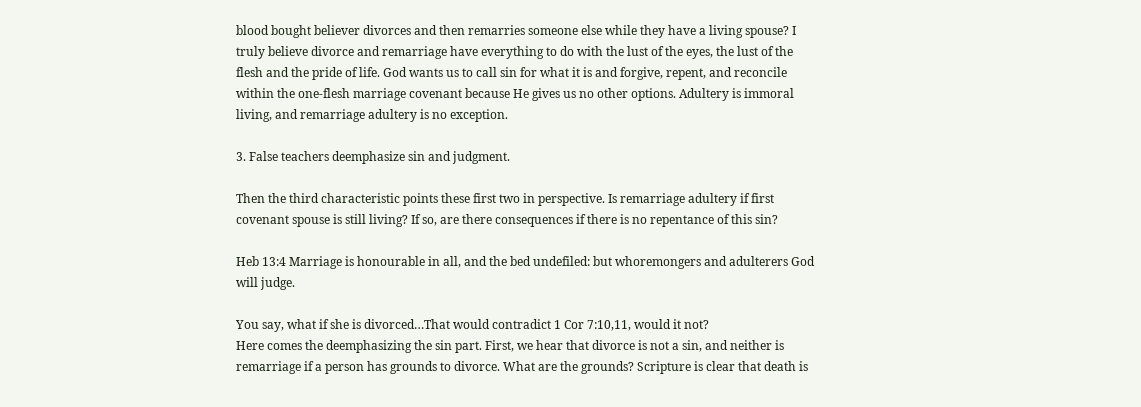blood bought believer divorces and then remarries someone else while they have a living spouse? I truly believe divorce and remarriage have everything to do with the lust of the eyes, the lust of the flesh and the pride of life. God wants us to call sin for what it is and forgive, repent, and reconcile within the one-flesh marriage covenant because He gives us no other options. Adultery is immoral living, and remarriage adultery is no exception.

3. False teachers deemphasize sin and judgment.

Then the third characteristic points these first two in perspective. Is remarriage adultery if first covenant spouse is still living? If so, are there consequences if there is no repentance of this sin?

Heb 13:4 Marriage is honourable in all, and the bed undefiled: but whoremongers and adulterers God will judge.

You say, what if she is divorced…That would contradict 1 Cor 7:10,11, would it not?
Here comes the deemphasizing the sin part. First, we hear that divorce is not a sin, and neither is remarriage if a person has grounds to divorce. What are the grounds? Scripture is clear that death is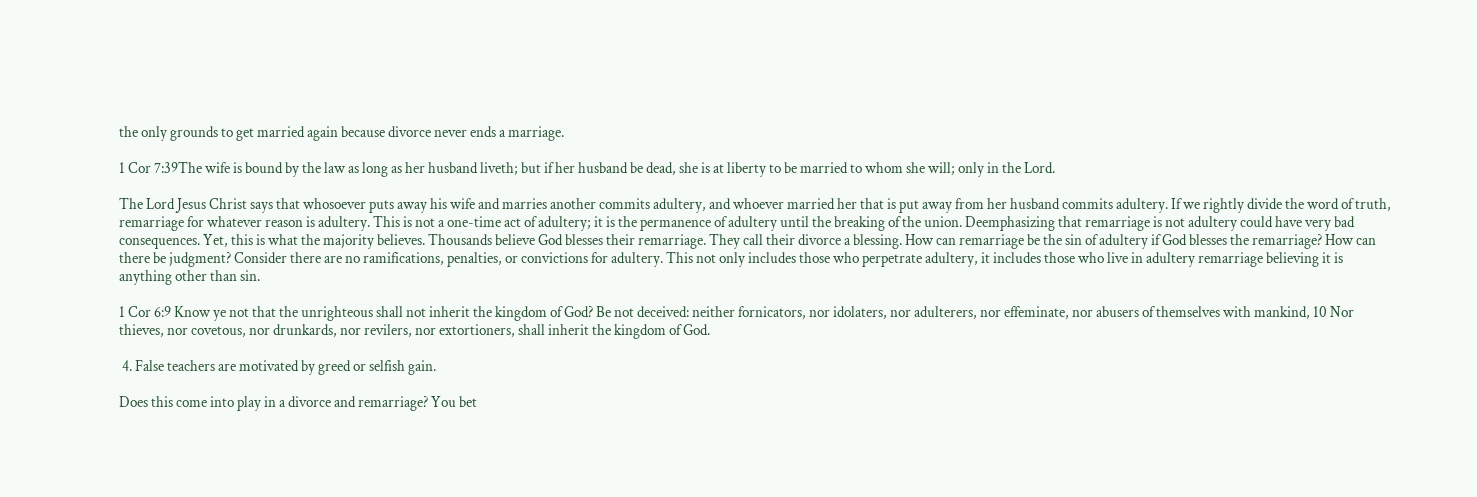the only grounds to get married again because divorce never ends a marriage.

1 Cor 7:39The wife is bound by the law as long as her husband liveth; but if her husband be dead, she is at liberty to be married to whom she will; only in the Lord.

The Lord Jesus Christ says that whosoever puts away his wife and marries another commits adultery, and whoever married her that is put away from her husband commits adultery. If we rightly divide the word of truth, remarriage for whatever reason is adultery. This is not a one-time act of adultery; it is the permanence of adultery until the breaking of the union. Deemphasizing that remarriage is not adultery could have very bad consequences. Yet, this is what the majority believes. Thousands believe God blesses their remarriage. They call their divorce a blessing. How can remarriage be the sin of adultery if God blesses the remarriage? How can there be judgment? Consider there are no ramifications, penalties, or convictions for adultery. This not only includes those who perpetrate adultery, it includes those who live in adultery remarriage believing it is anything other than sin.

1 Cor 6:9 Know ye not that the unrighteous shall not inherit the kingdom of God? Be not deceived: neither fornicators, nor idolaters, nor adulterers, nor effeminate, nor abusers of themselves with mankind, 10 Nor thieves, nor covetous, nor drunkards, nor revilers, nor extortioners, shall inherit the kingdom of God.

 4. False teachers are motivated by greed or selfish gain.

Does this come into play in a divorce and remarriage? You bet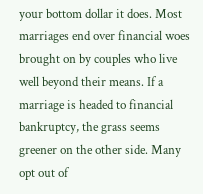your bottom dollar it does. Most marriages end over financial woes brought on by couples who live well beyond their means. If a marriage is headed to financial bankruptcy, the grass seems greener on the other side. Many opt out of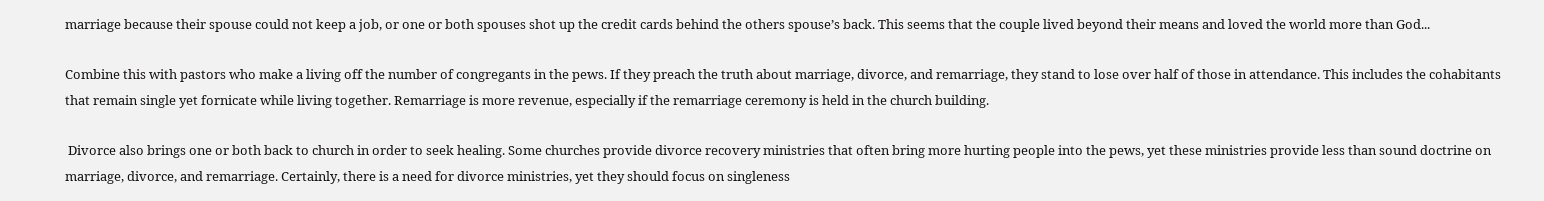marriage because their spouse could not keep a job, or one or both spouses shot up the credit cards behind the others spouse’s back. This seems that the couple lived beyond their means and loved the world more than God...

Combine this with pastors who make a living off the number of congregants in the pews. If they preach the truth about marriage, divorce, and remarriage, they stand to lose over half of those in attendance. This includes the cohabitants that remain single yet fornicate while living together. Remarriage is more revenue, especially if the remarriage ceremony is held in the church building.

 Divorce also brings one or both back to church in order to seek healing. Some churches provide divorce recovery ministries that often bring more hurting people into the pews, yet these ministries provide less than sound doctrine on marriage, divorce, and remarriage. Certainly, there is a need for divorce ministries, yet they should focus on singleness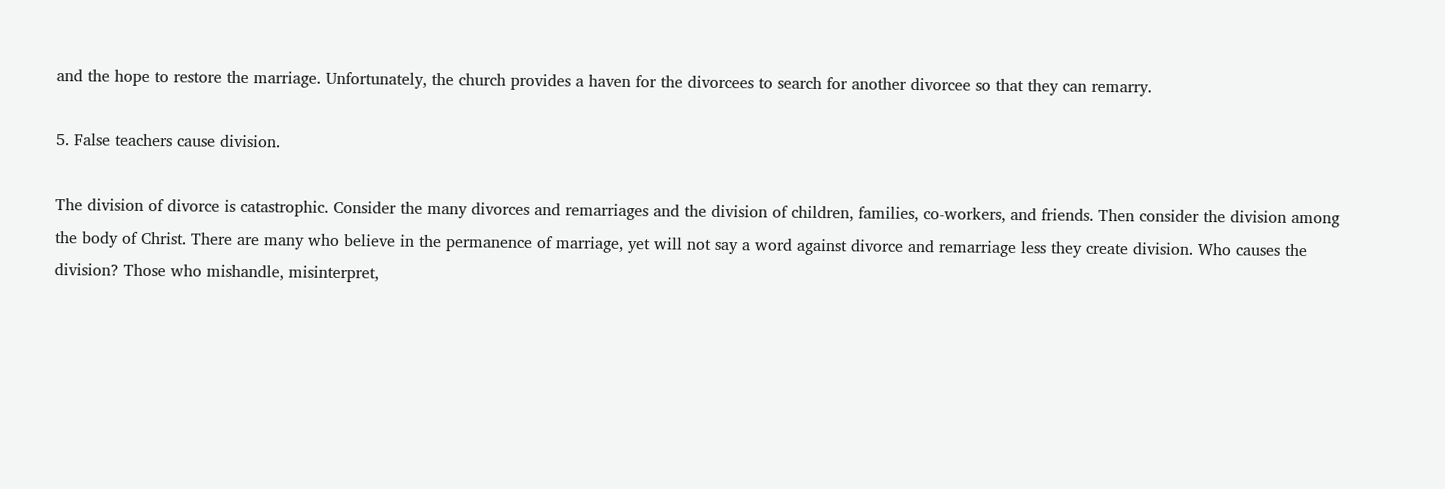and the hope to restore the marriage. Unfortunately, the church provides a haven for the divorcees to search for another divorcee so that they can remarry.

5. False teachers cause division.

The division of divorce is catastrophic. Consider the many divorces and remarriages and the division of children, families, co-workers, and friends. Then consider the division among the body of Christ. There are many who believe in the permanence of marriage, yet will not say a word against divorce and remarriage less they create division. Who causes the division? Those who mishandle, misinterpret,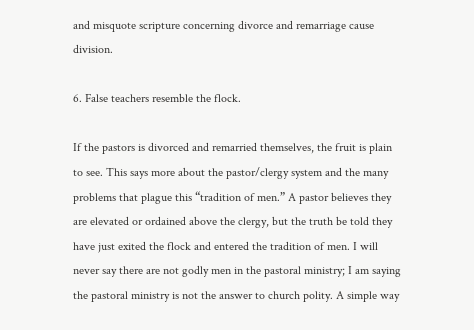and misquote scripture concerning divorce and remarriage cause division.

6. False teachers resemble the flock.

If the pastors is divorced and remarried themselves, the fruit is plain to see. This says more about the pastor/clergy system and the many problems that plague this “tradition of men.” A pastor believes they are elevated or ordained above the clergy, but the truth be told they have just exited the flock and entered the tradition of men. I will never say there are not godly men in the pastoral ministry; I am saying the pastoral ministry is not the answer to church polity. A simple way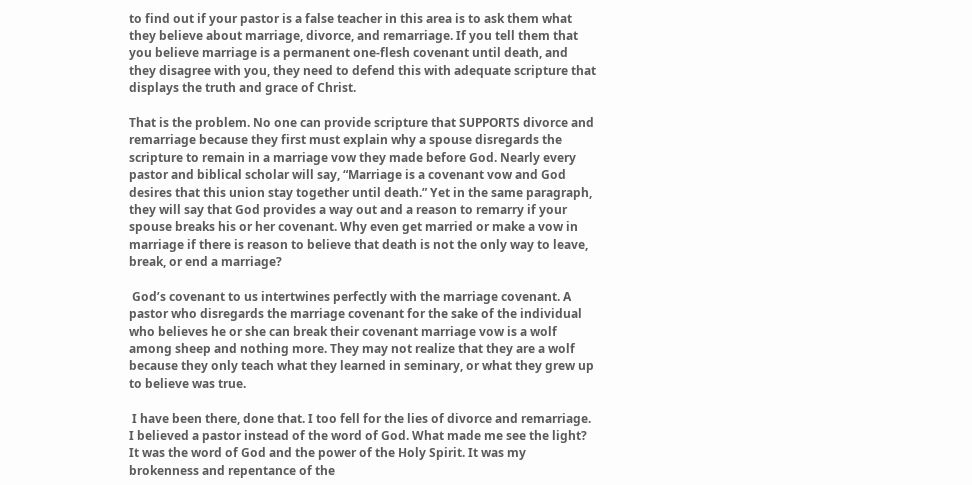to find out if your pastor is a false teacher in this area is to ask them what they believe about marriage, divorce, and remarriage. If you tell them that you believe marriage is a permanent one-flesh covenant until death, and they disagree with you, they need to defend this with adequate scripture that displays the truth and grace of Christ.

That is the problem. No one can provide scripture that SUPPORTS divorce and remarriage because they first must explain why a spouse disregards the scripture to remain in a marriage vow they made before God. Nearly every pastor and biblical scholar will say, “Marriage is a covenant vow and God desires that this union stay together until death.” Yet in the same paragraph, they will say that God provides a way out and a reason to remarry if your spouse breaks his or her covenant. Why even get married or make a vow in marriage if there is reason to believe that death is not the only way to leave, break, or end a marriage?

 God’s covenant to us intertwines perfectly with the marriage covenant. A pastor who disregards the marriage covenant for the sake of the individual who believes he or she can break their covenant marriage vow is a wolf among sheep and nothing more. They may not realize that they are a wolf because they only teach what they learned in seminary, or what they grew up to believe was true.

 I have been there, done that. I too fell for the lies of divorce and remarriage. I believed a pastor instead of the word of God. What made me see the light? It was the word of God and the power of the Holy Spirit. It was my brokenness and repentance of the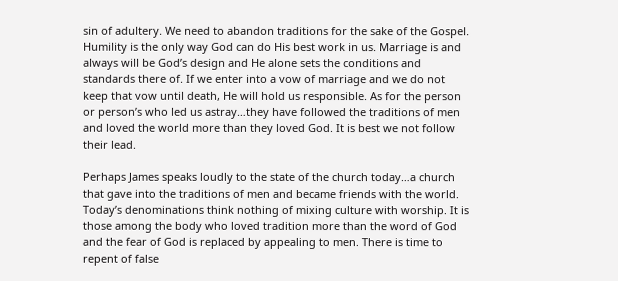sin of adultery. We need to abandon traditions for the sake of the Gospel. Humility is the only way God can do His best work in us. Marriage is and always will be God’s design and He alone sets the conditions and standards there of. If we enter into a vow of marriage and we do not keep that vow until death, He will hold us responsible. As for the person or person’s who led us astray…they have followed the traditions of men and loved the world more than they loved God. It is best we not follow their lead.

Perhaps James speaks loudly to the state of the church today…a church that gave into the traditions of men and became friends with the world. Today’s denominations think nothing of mixing culture with worship. It is those among the body who loved tradition more than the word of God and the fear of God is replaced by appealing to men. There is time to repent of false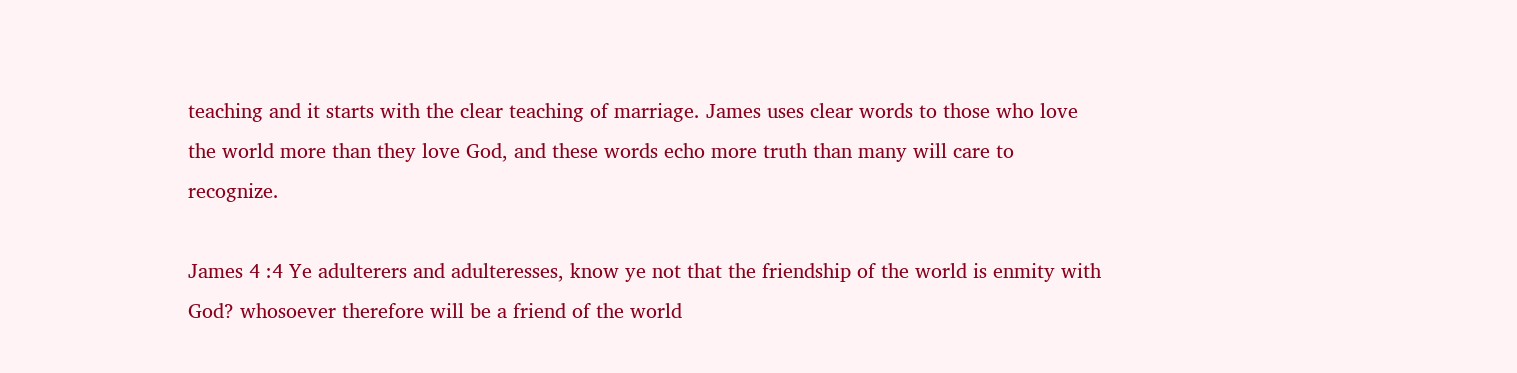teaching and it starts with the clear teaching of marriage. James uses clear words to those who love the world more than they love God, and these words echo more truth than many will care to recognize.

James 4 :4 Ye adulterers and adulteresses, know ye not that the friendship of the world is enmity with God? whosoever therefore will be a friend of the world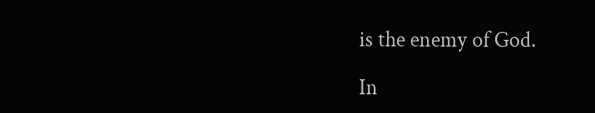is the enemy of God.

In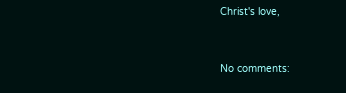Christ's love,


No comments: